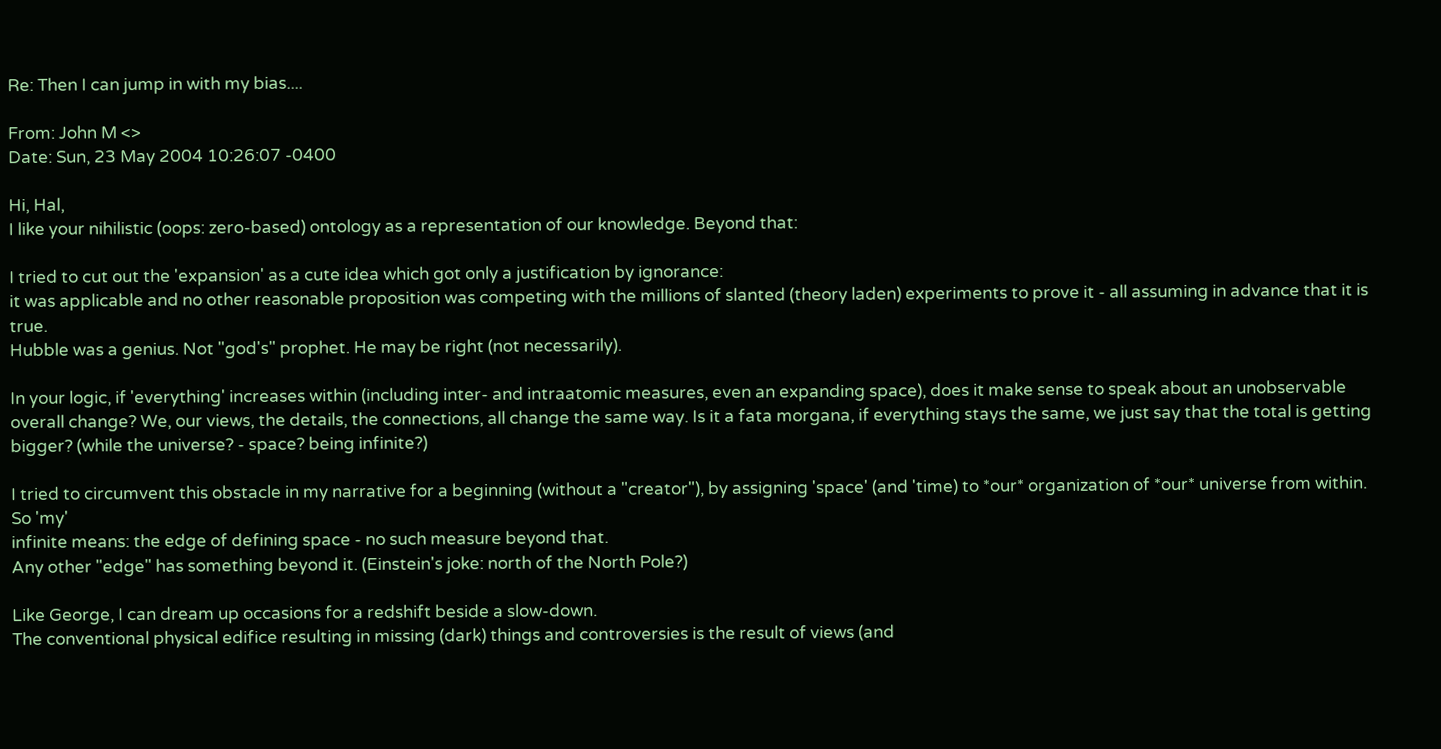Re: Then I can jump in with my bias....

From: John M <>
Date: Sun, 23 May 2004 10:26:07 -0400

Hi, Hal,
I like your nihilistic (oops: zero-based) ontology as a representation of our knowledge. Beyond that:

I tried to cut out the 'expansion' as a cute idea which got only a justification by ignorance:
it was applicable and no other reasonable proposition was competing with the millions of slanted (theory laden) experiments to prove it - all assuming in advance that it is true.
Hubble was a genius. Not "god's" prophet. He may be right (not necessarily).

In your logic, if 'everything' increases within (including inter- and intraatomic measures, even an expanding space), does it make sense to speak about an unobservable overall change? We, our views, the details, the connections, all change the same way. Is it a fata morgana, if everything stays the same, we just say that the total is getting bigger? (while the universe? - space? being infinite?)

I tried to circumvent this obstacle in my narrative for a beginning (without a "creator"), by assigning 'space' (and 'time) to *our* organization of *our* universe from within. So 'my'
infinite means: the edge of defining space - no such measure beyond that.
Any other "edge" has something beyond it. (Einstein's joke: north of the North Pole?)

Like George, I can dream up occasions for a redshift beside a slow-down.
The conventional physical edifice resulting in missing (dark) things and controversies is the result of views (and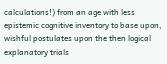calculations!) from an age with less epistemic cognitive inventory to base upon, wishful postulates upon the then logical explanatory trials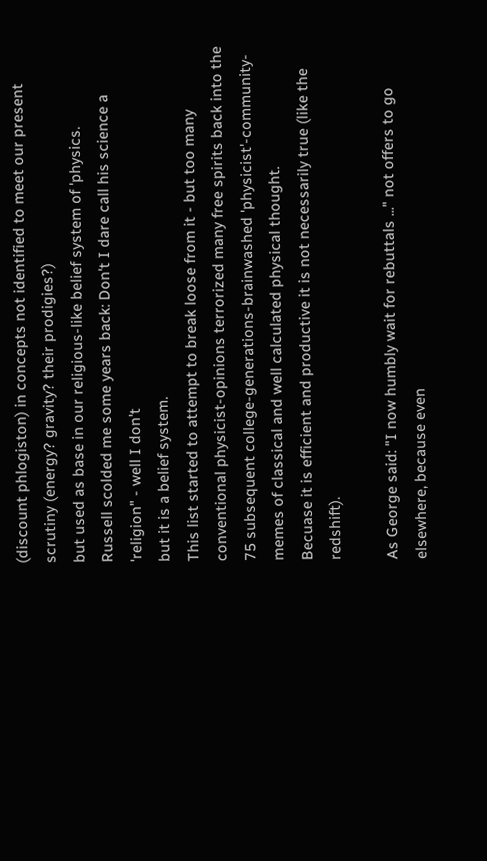(discount phlogiston) in concepts not identified to meet our present scrutiny (energy? gravity? their prodigies?)
but used as base in our religious-like belief system of 'physics.
Russell scolded me some years back: Don't I dare call his science a 'religion" - well I don't
but it is a belief system.
This list started to attempt to break loose from it - but too many conventional physicist-opinions terrorized many free spirits back into the 75 subsequent college-generations-brainwashed 'physicist'-community-memes of classical and well calculated physical thought.
Becuase it is efficient and productive it is not necessarily true (like the redshift).

As George said: "I now humbly wait for rebuttals ..." not offers to go elsewhere, because even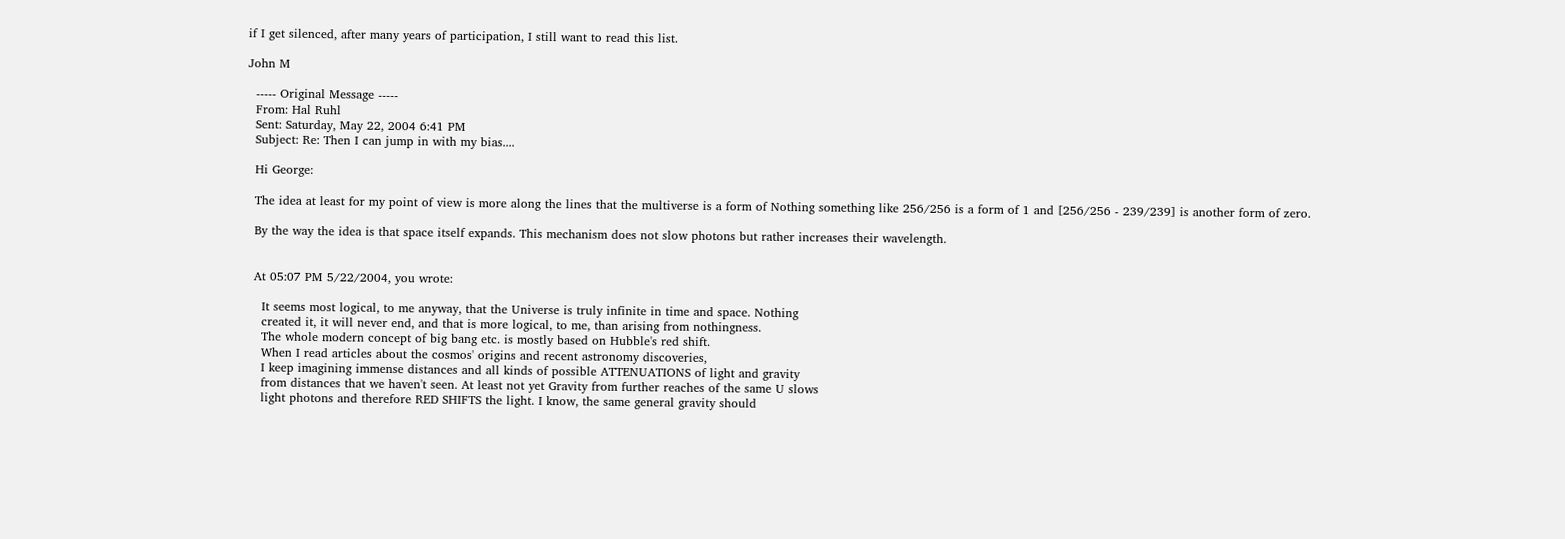if I get silenced, after many years of participation, I still want to read this list.

John M

  ----- Original Message -----
  From: Hal Ruhl
  Sent: Saturday, May 22, 2004 6:41 PM
  Subject: Re: Then I can jump in with my bias....

  Hi George:

  The idea at least for my point of view is more along the lines that the multiverse is a form of Nothing something like 256/256 is a form of 1 and [256/256 - 239/239] is another form of zero.

  By the way the idea is that space itself expands. This mechanism does not slow photons but rather increases their wavelength.


  At 05:07 PM 5/22/2004, you wrote:

    It seems most logical, to me anyway, that the Universe is truly infinite in time and space. Nothing
    created it, it will never end, and that is more logical, to me, than arising from nothingness.
    The whole modern concept of big bang etc. is mostly based on Hubble's red shift.
    When I read articles about the cosmos' origins and recent astronomy discoveries,
    I keep imagining immense distances and all kinds of possible ATTENUATIONS of light and gravity
    from distances that we haven't seen. At least not yet Gravity from further reaches of the same U slows
    light photons and therefore RED SHIFTS the light. I know, the same general gravity should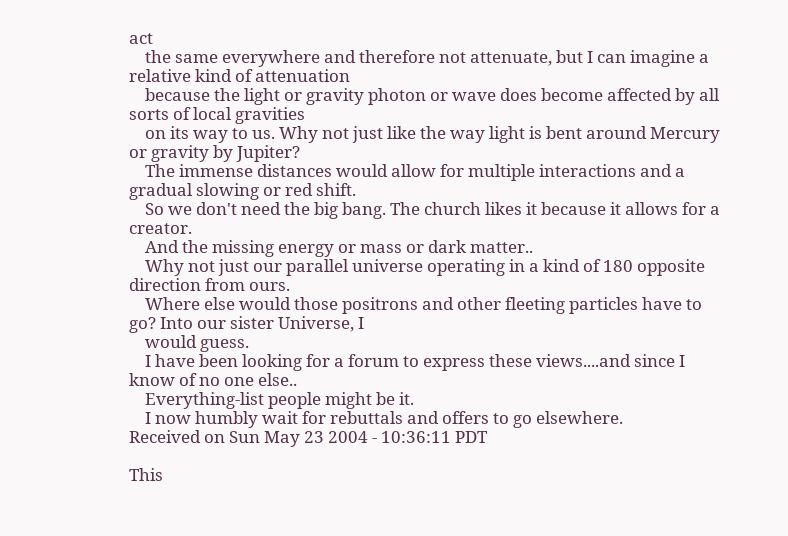act
    the same everywhere and therefore not attenuate, but I can imagine a relative kind of attenuation
    because the light or gravity photon or wave does become affected by all sorts of local gravities
    on its way to us. Why not just like the way light is bent around Mercury or gravity by Jupiter?
    The immense distances would allow for multiple interactions and a gradual slowing or red shift.
    So we don't need the big bang. The church likes it because it allows for a creator.
    And the missing energy or mass or dark matter..
    Why not just our parallel universe operating in a kind of 180 opposite direction from ours.
    Where else would those positrons and other fleeting particles have to go? Into our sister Universe, I
    would guess.
    I have been looking for a forum to express these views....and since I know of no one else..
    Everything-list people might be it.
    I now humbly wait for rebuttals and offers to go elsewhere.
Received on Sun May 23 2004 - 10:36:11 PDT

This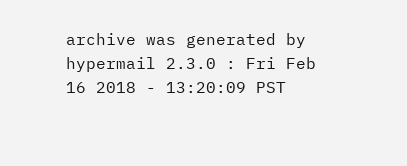archive was generated by hypermail 2.3.0 : Fri Feb 16 2018 - 13:20:09 PST